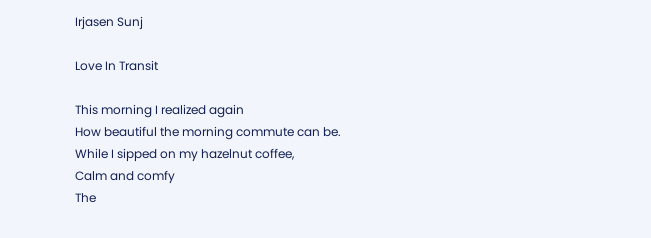Irjasen Sunj

Love In Transit

This morning I realized again
How beautiful the morning commute can be.
While I sipped on my hazelnut coffee,
Calm and comfy
The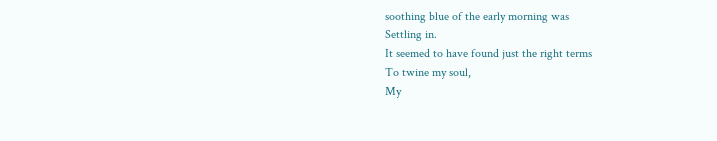soothing blue of the early morning was
Settling in.
It seemed to have found just the right terms
To twine my soul,
My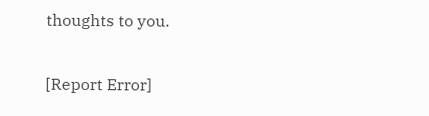thoughts to you.

[Report Error]